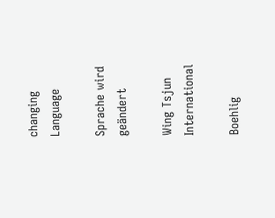changing Language

Sprache wird geändert

Wing Tsjun International

Boehlig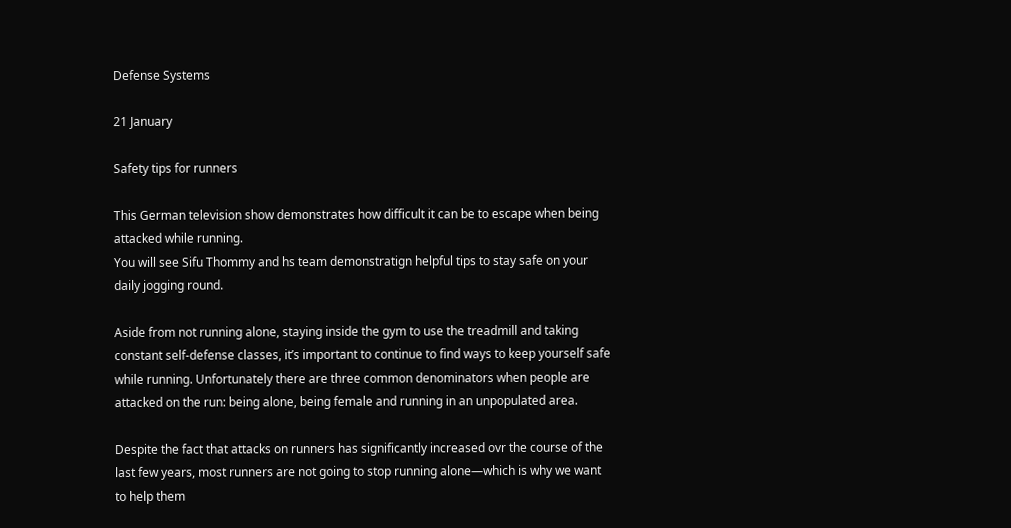Defense Systems

21 January

Safety tips for runners

This German television show demonstrates how difficult it can be to escape when being attacked while running.
You will see Sifu Thommy and hs team demonstratign helpful tips to stay safe on your daily jogging round.

Aside from not running alone, staying inside the gym to use the treadmill and taking constant self-defense classes, it’s important to continue to find ways to keep yourself safe while running. Unfortunately there are three common denominators when people are attacked on the run: being alone, being female and running in an unpopulated area.

Despite the fact that attacks on runners has significantly increased ovr the course of the last few years, most runners are not going to stop running alone—which is why we want to help them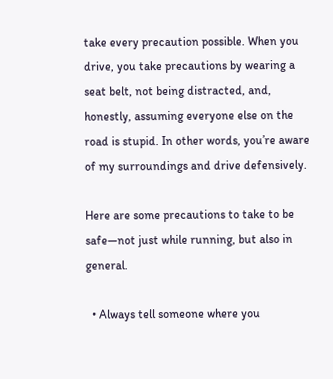take every precaution possible. When you drive, you take precautions by wearing a seat belt, not being distracted, and, honestly, assuming everyone else on the road is stupid. In other words, you’re aware of my surroundings and drive defensively.

Here are some precautions to take to be safe—not just while running, but also in general.

  • Always tell someone where you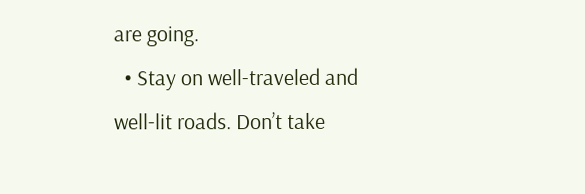are going.
  • Stay on well-traveled and well-lit roads. Don’t take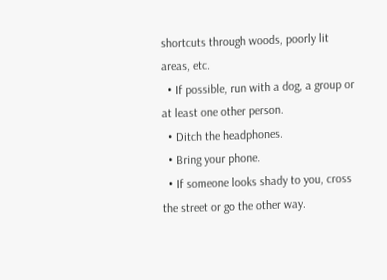shortcuts through woods, poorly lit areas, etc.
  • If possible, run with a dog, a group or at least one other person.
  • Ditch the headphones.
  • Bring your phone.
  • If someone looks shady to you, cross the street or go the other way.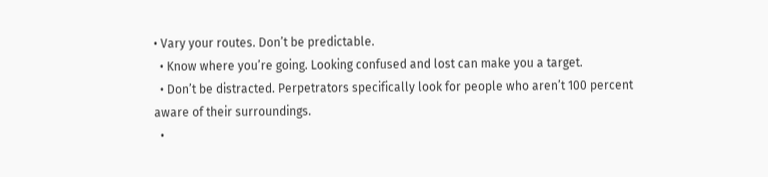• Vary your routes. Don’t be predictable.
  • Know where you’re going. Looking confused and lost can make you a target.
  • Don’t be distracted. Perpetrators specifically look for people who aren’t 100 percent aware of their surroundings.
  •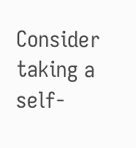Consider taking a self-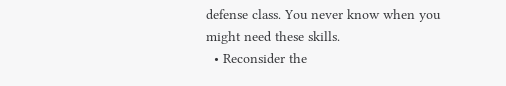defense class. You never know when you might need these skills.
  • Reconsider the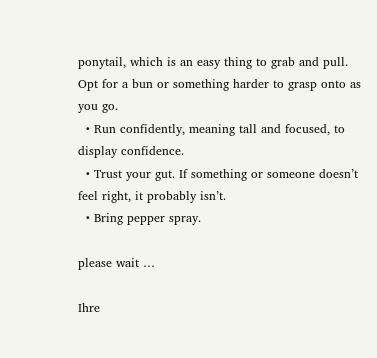ponytail, which is an easy thing to grab and pull. Opt for a bun or something harder to grasp onto as you go.
  • Run confidently, meaning tall and focused, to display confidence.
  • Trust your gut. If something or someone doesn’t feel right, it probably isn’t.
  • Bring pepper spray.

please wait …

Ihre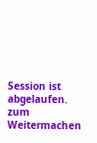Session ist abgelaufen.
zum Weitermachen